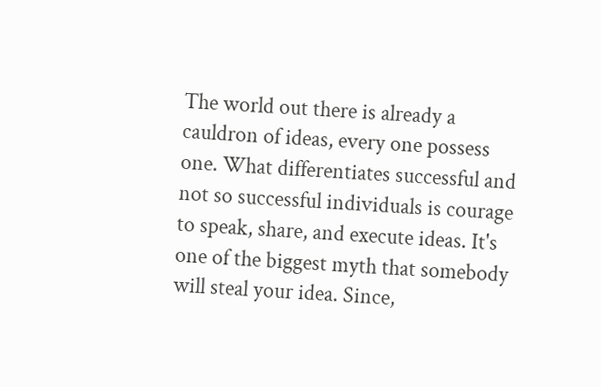The world out there is already a cauldron of ideas, every one possess one. What differentiates successful and not so successful individuals is courage to speak, share, and execute ideas. It's one of the biggest myth that somebody will steal your idea. Since,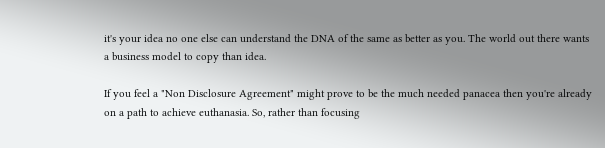it's your idea no one else can understand the DNA of the same as better as you. The world out there wants a business model to copy than idea.

If you feel a "Non Disclosure Agreement" might prove to be the much needed panacea then you're already on a path to achieve euthanasia. So, rather than focusing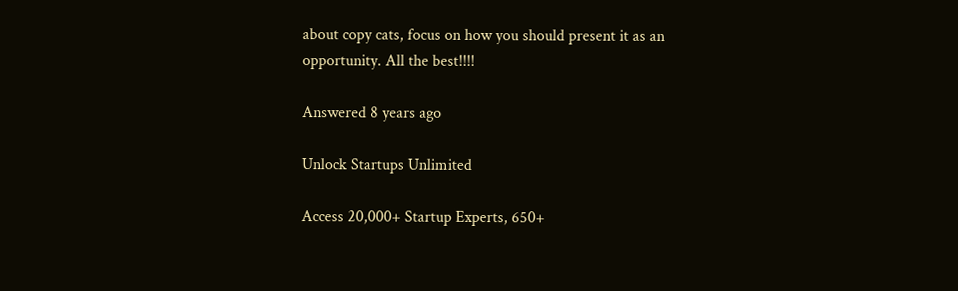about copy cats, focus on how you should present it as an opportunity. All the best!!!!

Answered 8 years ago

Unlock Startups Unlimited

Access 20,000+ Startup Experts, 650+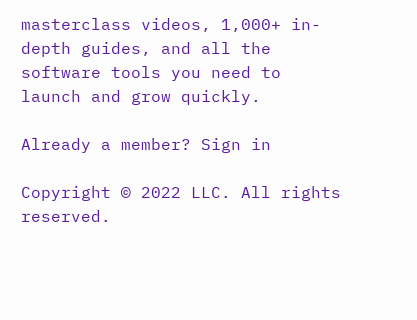masterclass videos, 1,000+ in-depth guides, and all the software tools you need to launch and grow quickly.

Already a member? Sign in

Copyright © 2022 LLC. All rights reserved.